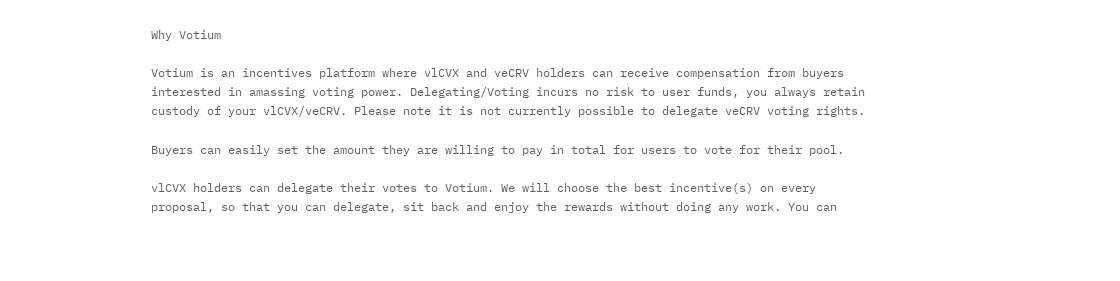Why Votium

Votium is an incentives platform where vlCVX and veCRV holders can receive compensation from buyers interested in amassing voting power. Delegating/Voting incurs no risk to user funds, you always retain custody of your vlCVX/veCRV. Please note it is not currently possible to delegate veCRV voting rights.

Buyers can easily set the amount they are willing to pay in total for users to vote for their pool.

vlCVX holders can delegate their votes to Votium. We will choose the best incentive(s) on every proposal, so that you can delegate, sit back and enjoy the rewards without doing any work. You can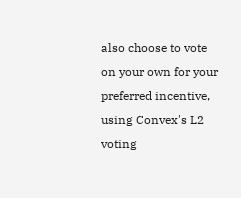also choose to vote on your own for your preferred incentive, using Convex's L2 voting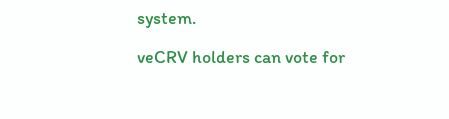system.

veCRV holders can vote for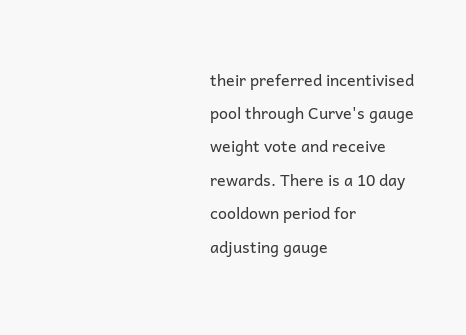their preferred incentivised pool through Curve's gauge weight vote and receive rewards. There is a 10 day cooldown period for adjusting gauge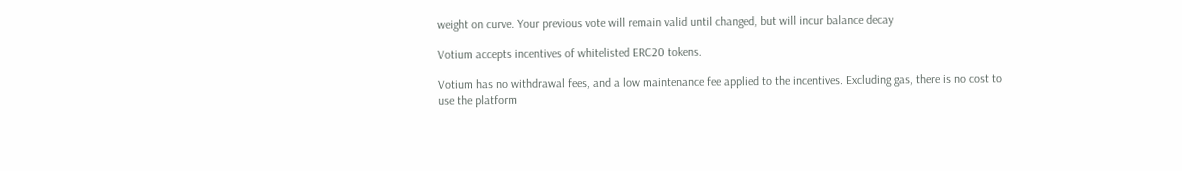weight on curve. Your previous vote will remain valid until changed, but will incur balance decay

Votium accepts incentives of whitelisted ERC20 tokens.

Votium has no withdrawal fees, and a low maintenance fee applied to the incentives. Excluding gas, there is no cost to use the platform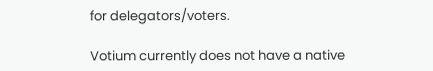for delegators/voters.

Votium currently does not have a native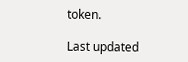token.

Last updated